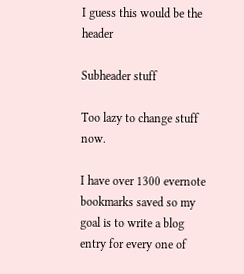I guess this would be the header

Subheader stuff

Too lazy to change stuff now.

I have over 1300 evernote bookmarks saved so my goal is to write a blog entry for every one of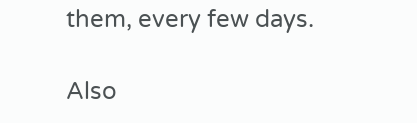them, every few days.

Also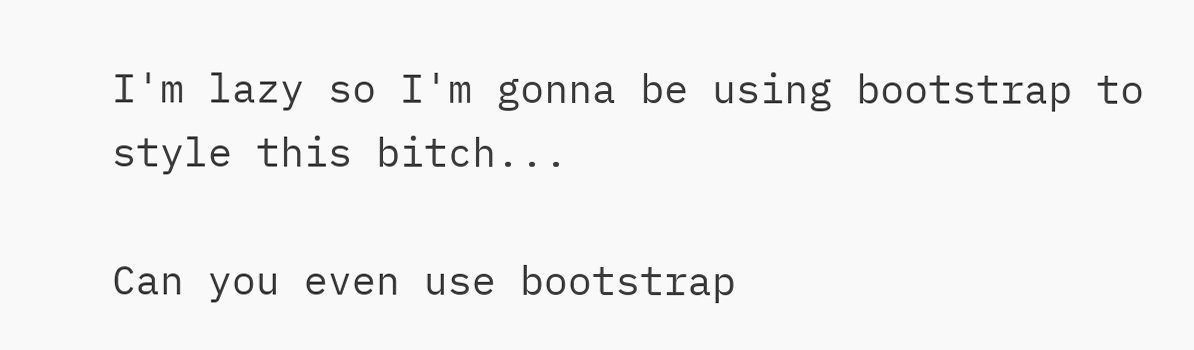I'm lazy so I'm gonna be using bootstrap to style this bitch...

Can you even use bootstrap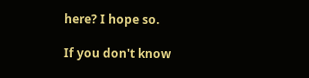here? I hope so.

If you don't know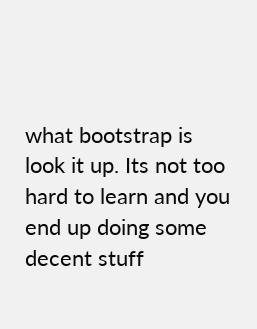what bootstrap is look it up. Its not too hard to learn and you end up doing some decent stuff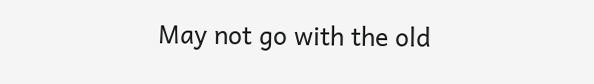May not go with the old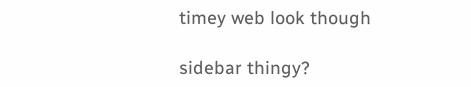timey web look though

sidebar thingy?